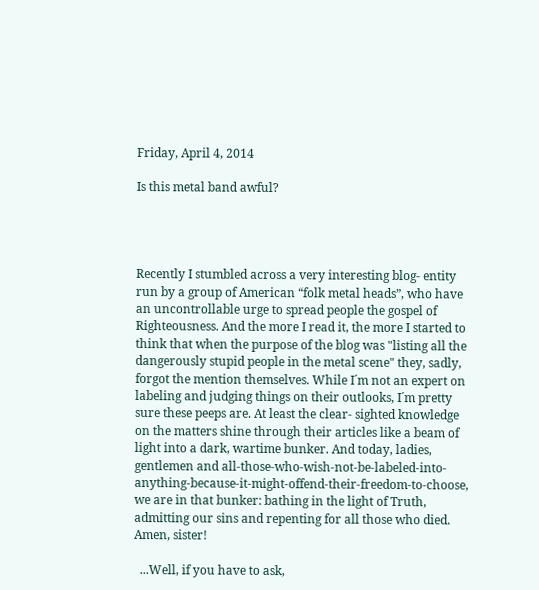Friday, April 4, 2014

Is this metal band awful?




Recently I stumbled across a very interesting blog- entity run by a group of American “folk metal heads”, who have an uncontrollable urge to spread people the gospel of Righteousness. And the more I read it, the more I started to think that when the purpose of the blog was "listing all the dangerously stupid people in the metal scene" they, sadly, forgot the mention themselves. While I´m not an expert on labeling and judging things on their outlooks, I´m pretty sure these peeps are. At least the clear- sighted knowledge on the matters shine through their articles like a beam of light into a dark, wartime bunker. And today, ladies, gentlemen and all-those-who-wish-not-be-labeled-into-anything-because-it-might-offend-their-freedom-to-choose, we are in that bunker: bathing in the light of Truth, admitting our sins and repenting for all those who died. Amen, sister!

  ...Well, if you have to ask,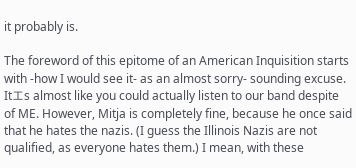it probably is.

The foreword of this epitome of an American Inquisition starts with -how I would see it- as an almost sorry- sounding excuse. Itエs almost like you could actually listen to our band despite of ME. However, Mitja is completely fine, because he once said that he hates the nazis. (I guess the Illinois Nazis are not qualified, as everyone hates them.) I mean, with these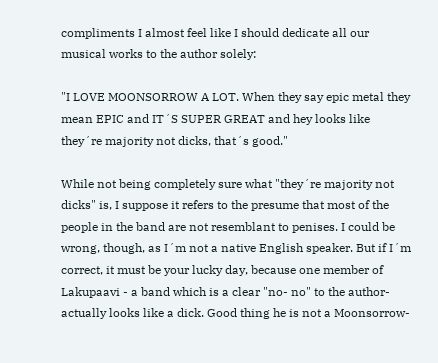compliments I almost feel like I should dedicate all our musical works to the author solely:

"I LOVE MOONSORROW A LOT. When they say epic metal they mean EPIC and IT´S SUPER GREAT and hey looks like they´re majority not dicks, that´s good."

While not being completely sure what "they´re majority not dicks" is, I suppose it refers to the presume that most of the people in the band are not resemblant to penises. I could be wrong, though, as I´m not a native English speaker. But if I´m correct, it must be your lucky day, because one member of Lakupaavi - a band which is a clear "no- no" to the author- actually looks like a dick. Good thing he is not a Moonsorrow-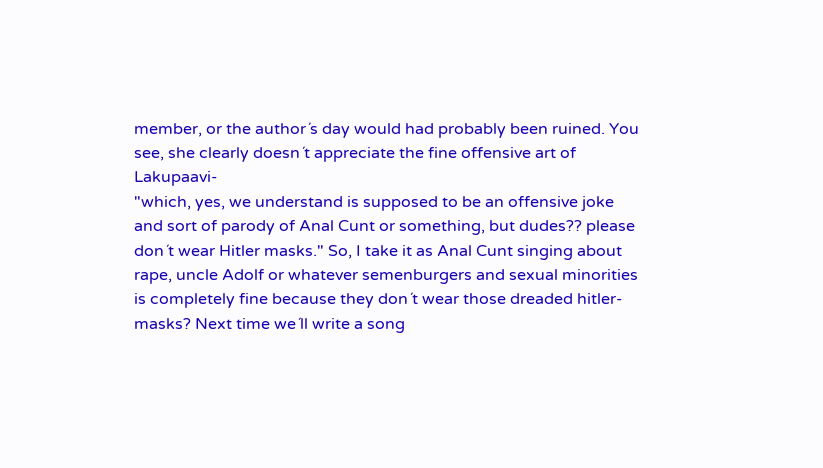member, or the author´s day would had probably been ruined. You see, she clearly doesn´t appreciate the fine offensive art of Lakupaavi-
"which, yes, we understand is supposed to be an offensive joke and sort of parody of Anal Cunt or something, but dudes?? please don´t wear Hitler masks." So, I take it as Anal Cunt singing about rape, uncle Adolf or whatever semenburgers and sexual minorities is completely fine because they don´t wear those dreaded hitler- masks? Next time we´ll write a song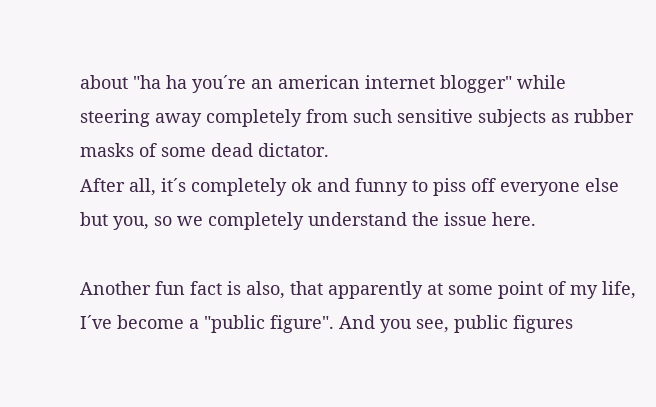about "ha ha you´re an american internet blogger" while steering away completely from such sensitive subjects as rubber masks of some dead dictator.
After all, it´s completely ok and funny to piss off everyone else but you, so we completely understand the issue here.

Another fun fact is also, that apparently at some point of my life, I´ve become a "public figure". And you see, public figures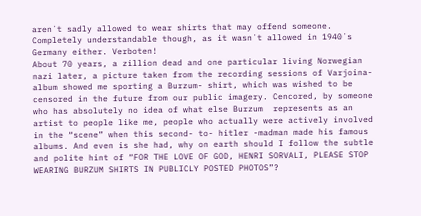aren´t sadly allowed to wear shirts that may offend someone. Completely understandable though, as it wasn´t allowed in 1940´s Germany either. Verboten!
About 70 years, a zillion dead and one particular living Norwegian nazi later, a picture taken from the recording sessions of Varjoina- album showed me sporting a Burzum- shirt, which was wished to be censored in the future from our public imagery. Cencored, by someone who has absolutely no idea of what else Burzum  represents as an artist to people like me, people who actually were actively involved in the “scene” when this second- to- hitler -madman made his famous albums. And even is she had, why on earth should I follow the subtle and polite hint of “FOR THE LOVE OF GOD, HENRI SORVALI, PLEASE STOP WEARING BURZUM SHIRTS IN PUBLICLY POSTED PHOTOS”?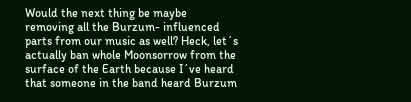Would the next thing be maybe removing all the Burzum- influenced parts from our music as well? Heck, let´s actually ban whole Moonsorrow from the surface of the Earth because I´ve heard that someone in the band heard Burzum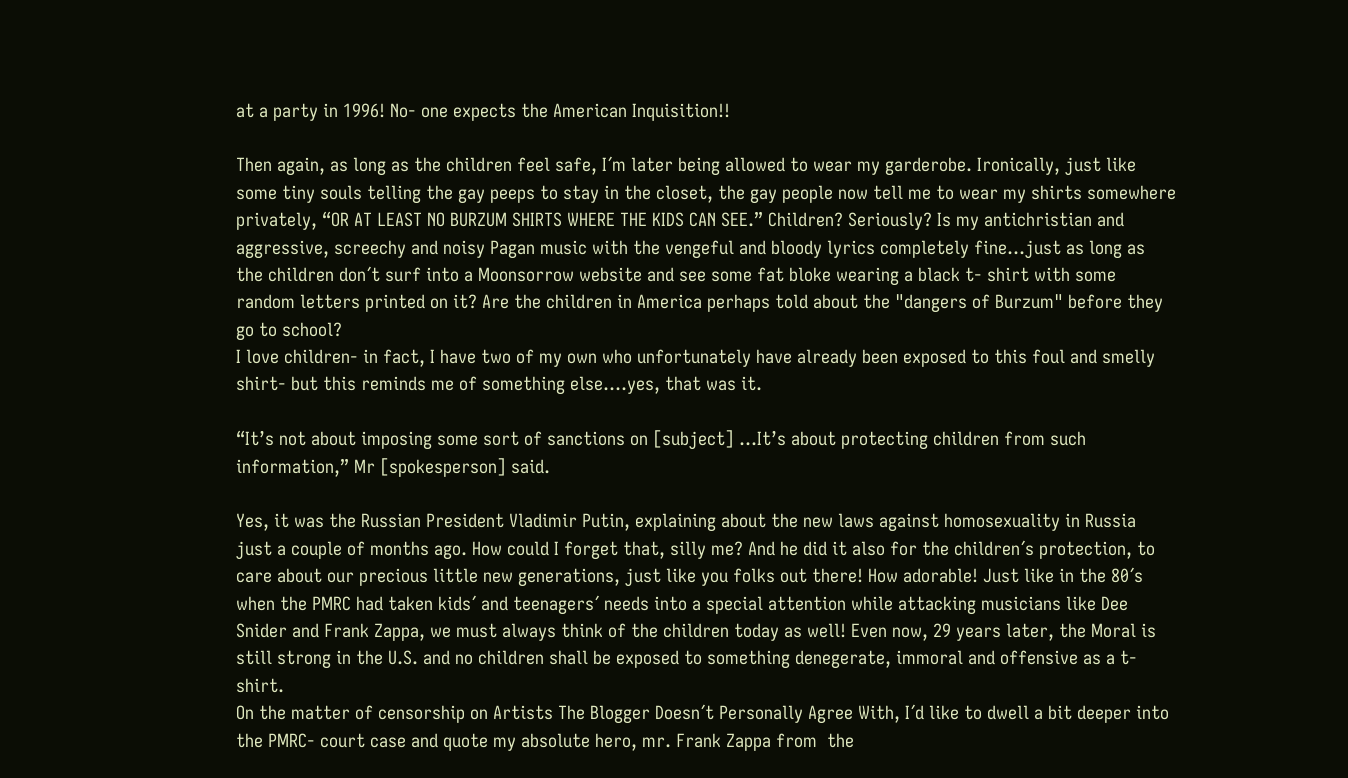at a party in 1996! No- one expects the American Inquisition!!

Then again, as long as the children feel safe, I´m later being allowed to wear my garderobe. Ironically, just like some tiny souls telling the gay peeps to stay in the closet, the gay people now tell me to wear my shirts somewhere privately, “OR AT LEAST NO BURZUM SHIRTS WHERE THE KIDS CAN SEE.” Children? Seriously? Is my antichristian and aggressive, screechy and noisy Pagan music with the vengeful and bloody lyrics completely fine...just as long as the children don´t surf into a Moonsorrow website and see some fat bloke wearing a black t- shirt with some random letters printed on it? Are the children in America perhaps told about the "dangers of Burzum" before they go to school?
I love children- in fact, I have two of my own who unfortunately have already been exposed to this foul and smelly shirt- but this reminds me of something else....yes, that was it.

“It’s not about imposing some sort of sanctions on [subject] …It’s about protecting children from such information,” Mr [spokesperson] said.

Yes, it was the Russian President Vladimir Putin, explaining about the new laws against homosexuality in Russia just a couple of months ago. How could I forget that, silly me? And he did it also for the children´s protection, to care about our precious little new generations, just like you folks out there! How adorable! Just like in the 80´s when the PMRC had taken kids´ and teenagers´ needs into a special attention while attacking musicians like Dee Snider and Frank Zappa, we must always think of the children today as well! Even now, 29 years later, the Moral is still strong in the U.S. and no children shall be exposed to something denegerate, immoral and offensive as a t- shirt.
On the matter of censorship on Artists The Blogger Doesn´t Personally Agree With, I´d like to dwell a bit deeper into the PMRC- court case and quote my absolute hero, mr. Frank Zappa from  the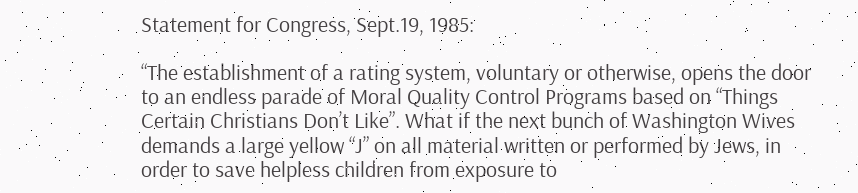Statement for Congress, Sept.19, 1985:

“The establishment of a rating system, voluntary or otherwise, opens the door to an endless parade of Moral Quality Control Programs based on “Things Certain Christians Don’t Like”. What if the next bunch of Washington Wives demands a large yellow “J” on all material written or performed by Jews, in order to save helpless children from exposure to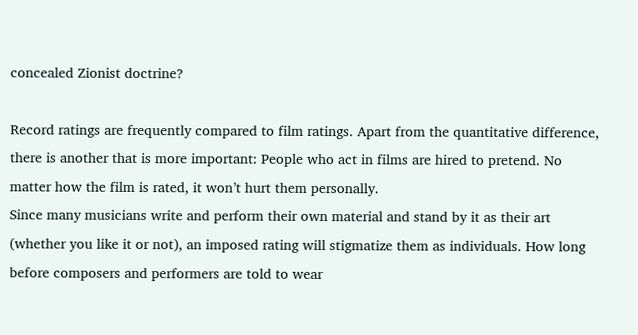concealed Zionist doctrine?

Record ratings are frequently compared to film ratings. Apart from the quantitative difference, there is another that is more important: People who act in films are hired to pretend. No matter how the film is rated, it won’t hurt them personally.
Since many musicians write and perform their own material and stand by it as their art (whether you like it or not), an imposed rating will stigmatize them as individuals. How long before composers and performers are told to wear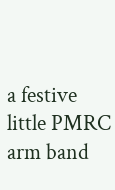a festive little PMRC arm band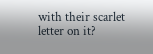with their scarlet letter on it?